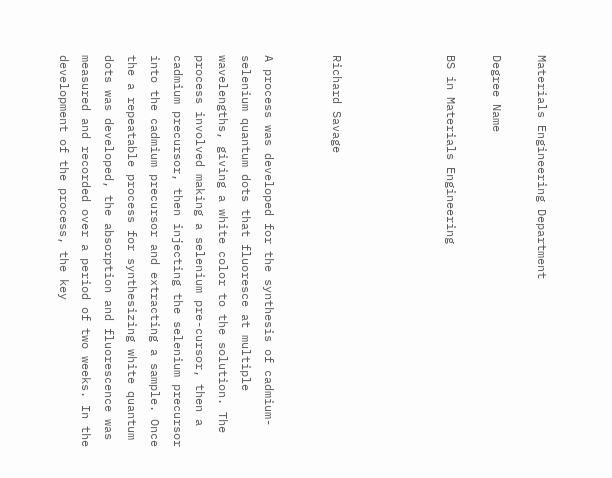Materials Engineering Department

Degree Name

BS in Materials Engineering




Richard Savage


A process was developed for the synthesis of cadmium-selenium quantum dots that fluoresce at multiple wavelengths, giving a white color to the solution. The process involved making a selenium pre-cursor, then a cadmium precursor, then injecting the selenium precursor into the cadmium precursor and extracting a sample. Once the a repeatable process for synthesizing white quantum dots was developed, the absorption and fluorescence was measured and recorded over a period of two weeks. In the development of the process, the key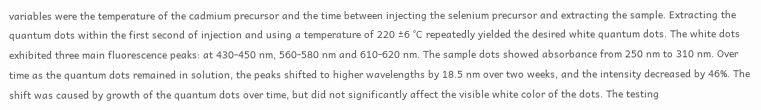variables were the temperature of the cadmium precursor and the time between injecting the selenium precursor and extracting the sample. Extracting the quantum dots within the first second of injection and using a temperature of 220 ±6 °C repeatedly yielded the desired white quantum dots. The white dots exhibited three main fluorescence peaks: at 430-450 nm, 560-580 nm and 610-620 nm. The sample dots showed absorbance from 250 nm to 310 nm. Over time as the quantum dots remained in solution, the peaks shifted to higher wavelengths by 18.5 nm over two weeks, and the intensity decreased by 46%. The shift was caused by growth of the quantum dots over time, but did not significantly affect the visible white color of the dots. The testing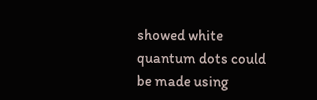showed white quantum dots could be made using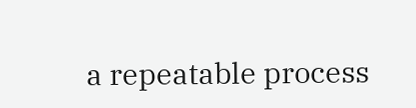a repeatable process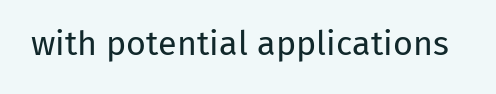with potential applications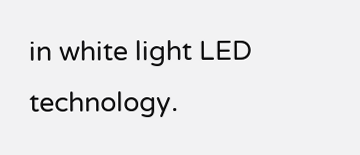in white light LED technology.